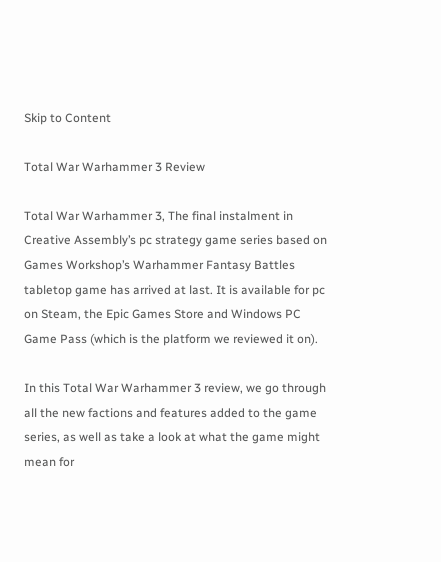Skip to Content

Total War Warhammer 3 Review

Total War Warhammer 3, The final instalment in Creative Assembly’s pc strategy game series based on Games Workshop’s Warhammer Fantasy Battles tabletop game has arrived at last. It is available for pc on Steam, the Epic Games Store and Windows PC Game Pass (which is the platform we reviewed it on).

In this Total War Warhammer 3 review, we go through all the new factions and features added to the game series, as well as take a look at what the game might mean for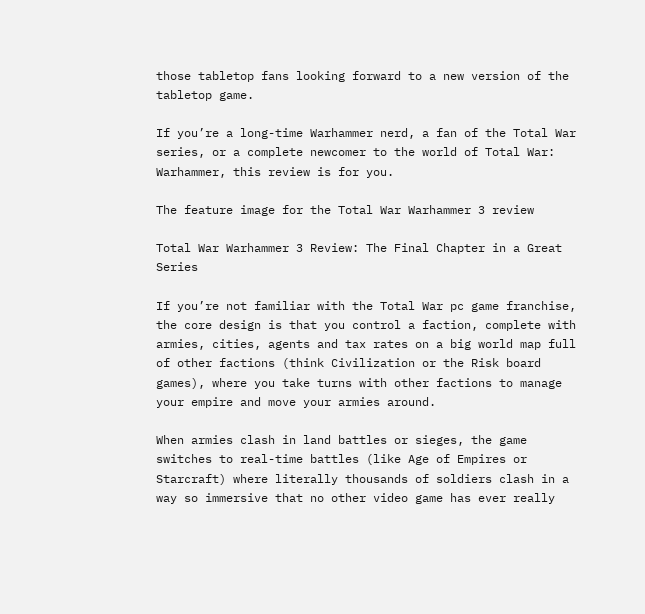those tabletop fans looking forward to a new version of the tabletop game.

If you’re a long-time Warhammer nerd, a fan of the Total War series, or a complete newcomer to the world of Total War: Warhammer, this review is for you.

The feature image for the Total War Warhammer 3 review

Total War Warhammer 3 Review: The Final Chapter in a Great Series

If you’re not familiar with the Total War pc game franchise, the core design is that you control a faction, complete with armies, cities, agents and tax rates on a big world map full of other factions (think Civilization or the Risk board games), where you take turns with other factions to manage your empire and move your armies around.

When armies clash in land battles or sieges, the game switches to real-time battles (like Age of Empires or Starcraft) where literally thousands of soldiers clash in a way so immersive that no other video game has ever really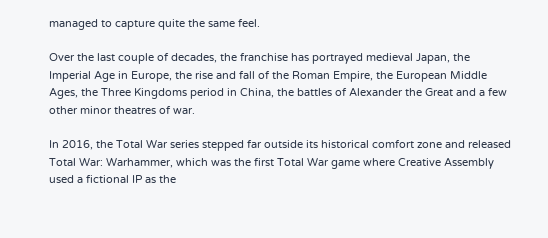managed to capture quite the same feel.

Over the last couple of decades, the franchise has portrayed medieval Japan, the Imperial Age in Europe, the rise and fall of the Roman Empire, the European Middle Ages, the Three Kingdoms period in China, the battles of Alexander the Great and a few other minor theatres of war.

In 2016, the Total War series stepped far outside its historical comfort zone and released Total War: Warhammer, which was the first Total War game where Creative Assembly used a fictional IP as the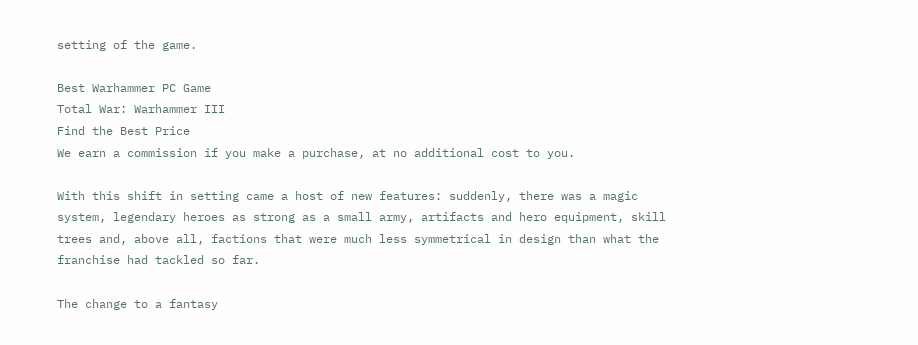setting of the game.

Best Warhammer PC Game
Total War: Warhammer III
Find the Best Price
We earn a commission if you make a purchase, at no additional cost to you.

With this shift in setting came a host of new features: suddenly, there was a magic system, legendary heroes as strong as a small army, artifacts and hero equipment, skill trees and, above all, factions that were much less symmetrical in design than what the franchise had tackled so far.

The change to a fantasy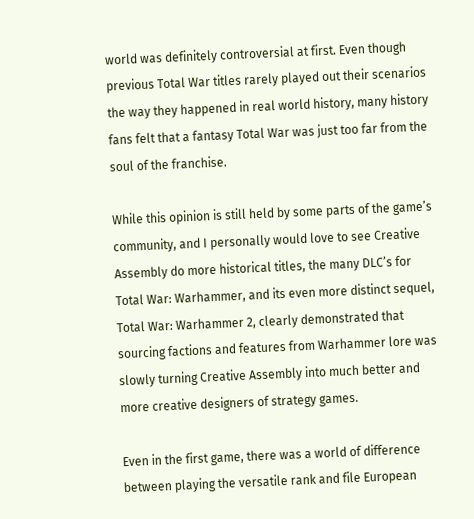world was definitely controversial at first. Even though previous Total War titles rarely played out their scenarios the way they happened in real world history, many history fans felt that a fantasy Total War was just too far from the soul of the franchise.

While this opinion is still held by some parts of the game’s community, and I personally would love to see Creative Assembly do more historical titles, the many DLC’s for Total War: Warhammer, and its even more distinct sequel, Total War: Warhammer 2, clearly demonstrated that sourcing factions and features from Warhammer lore was slowly turning Creative Assembly into much better and more creative designers of strategy games.

Even in the first game, there was a world of difference between playing the versatile rank and file European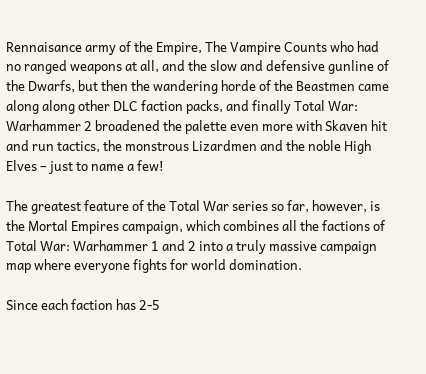Rennaisance army of the Empire, The Vampire Counts who had no ranged weapons at all, and the slow and defensive gunline of the Dwarfs, but then the wandering horde of the Beastmen came along along other DLC faction packs, and finally Total War: Warhammer 2 broadened the palette even more with Skaven hit and run tactics, the monstrous Lizardmen and the noble High Elves – just to name a few!

The greatest feature of the Total War series so far, however, is the Mortal Empires campaign, which combines all the factions of Total War: Warhammer 1 and 2 into a truly massive campaign map where everyone fights for world domination.

Since each faction has 2-5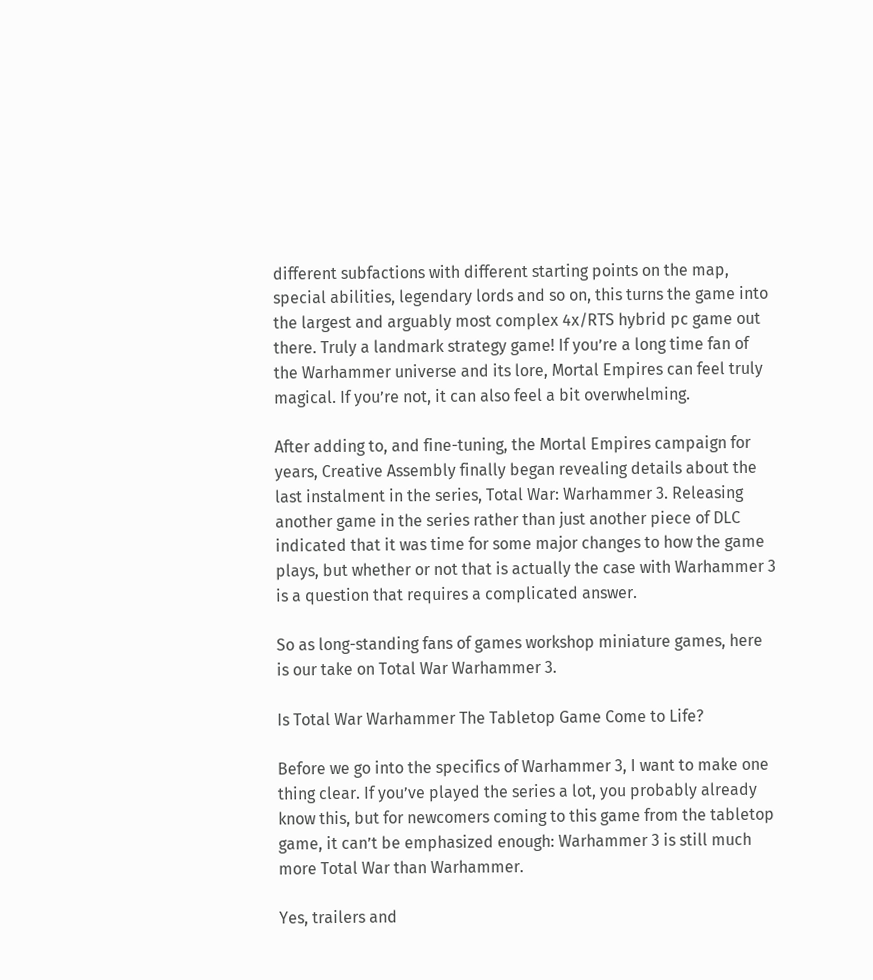different subfactions with different starting points on the map, special abilities, legendary lords and so on, this turns the game into the largest and arguably most complex 4x/RTS hybrid pc game out there. Truly a landmark strategy game! If you’re a long time fan of the Warhammer universe and its lore, Mortal Empires can feel truly magical. If you’re not, it can also feel a bit overwhelming.

After adding to, and fine-tuning, the Mortal Empires campaign for years, Creative Assembly finally began revealing details about the last instalment in the series, Total War: Warhammer 3. Releasing another game in the series rather than just another piece of DLC indicated that it was time for some major changes to how the game plays, but whether or not that is actually the case with Warhammer 3 is a question that requires a complicated answer.

So as long-standing fans of games workshop miniature games, here is our take on Total War Warhammer 3.

Is Total War Warhammer The Tabletop Game Come to Life?

Before we go into the specifics of Warhammer 3, I want to make one thing clear. If you’ve played the series a lot, you probably already know this, but for newcomers coming to this game from the tabletop game, it can’t be emphasized enough: Warhammer 3 is still much more Total War than Warhammer.

Yes, trailers and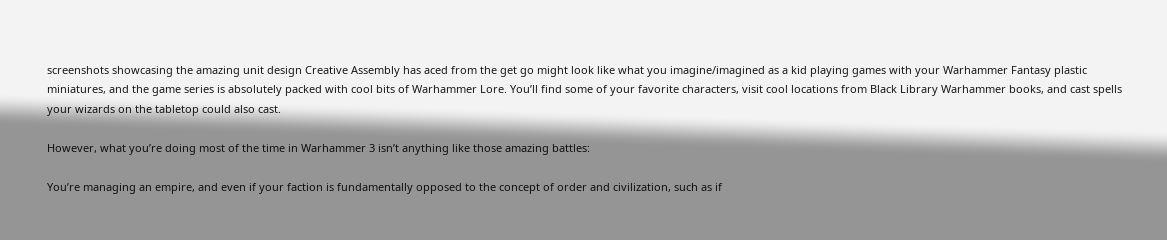screenshots showcasing the amazing unit design Creative Assembly has aced from the get go might look like what you imagine/imagined as a kid playing games with your Warhammer Fantasy plastic miniatures, and the game series is absolutely packed with cool bits of Warhammer Lore. You’ll find some of your favorite characters, visit cool locations from Black Library Warhammer books, and cast spells your wizards on the tabletop could also cast.

However, what you’re doing most of the time in Warhammer 3 isn’t anything like those amazing battles:

You’re managing an empire, and even if your faction is fundamentally opposed to the concept of order and civilization, such as if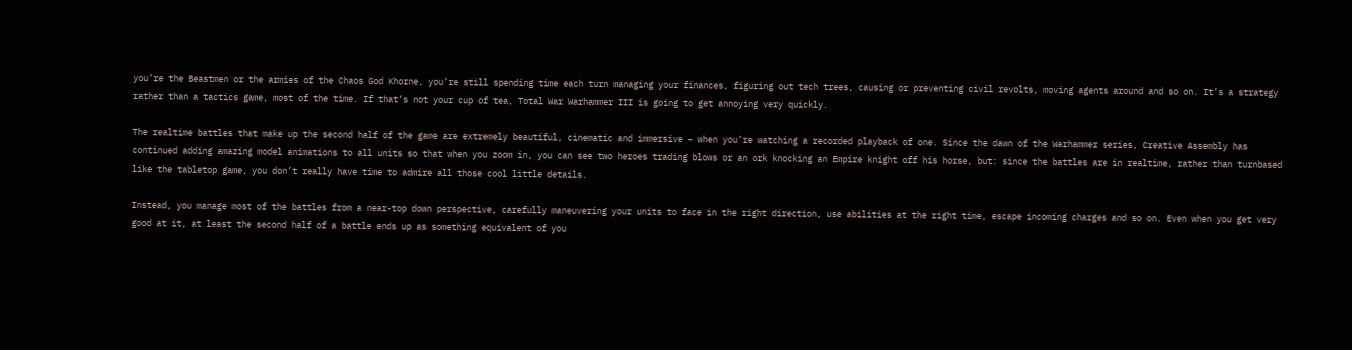you’re the Beastmen or the armies of the Chaos God Khorne, you’re still spending time each turn managing your finances, figuring out tech trees, causing or preventing civil revolts, moving agents around and so on. It’s a strategy rather than a tactics game, most of the time. If that’s not your cup of tea, Total War Warhammer III is going to get annoying very quickly.

The realtime battles that make up the second half of the game are extremely beautiful, cinematic and immersive – when you’re watching a recorded playback of one. Since the dawn of the Warhammer series, Creative Assembly has continued adding amazing model animations to all units so that when you zoom in, you can see two heroes trading blows or an ork knocking an Empire knight off his horse, but: since the battles are in realtime, rather than turnbased like the tabletop game, you don’t really have time to admire all those cool little details.

Instead, you manage most of the battles from a near-top down perspective, carefully maneuvering your units to face in the right direction, use abilities at the right time, escape incoming charges and so on. Even when you get very good at it, at least the second half of a battle ends up as something equivalent of you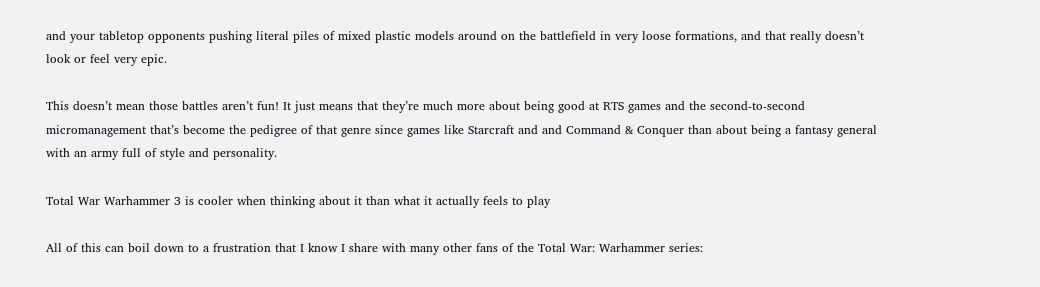and your tabletop opponents pushing literal piles of mixed plastic models around on the battlefield in very loose formations, and that really doesn’t look or feel very epic.

This doesn’t mean those battles aren’t fun! It just means that they’re much more about being good at RTS games and the second-to-second micromanagement that’s become the pedigree of that genre since games like Starcraft and and Command & Conquer than about being a fantasy general with an army full of style and personality.

Total War Warhammer 3 is cooler when thinking about it than what it actually feels to play

All of this can boil down to a frustration that I know I share with many other fans of the Total War: Warhammer series: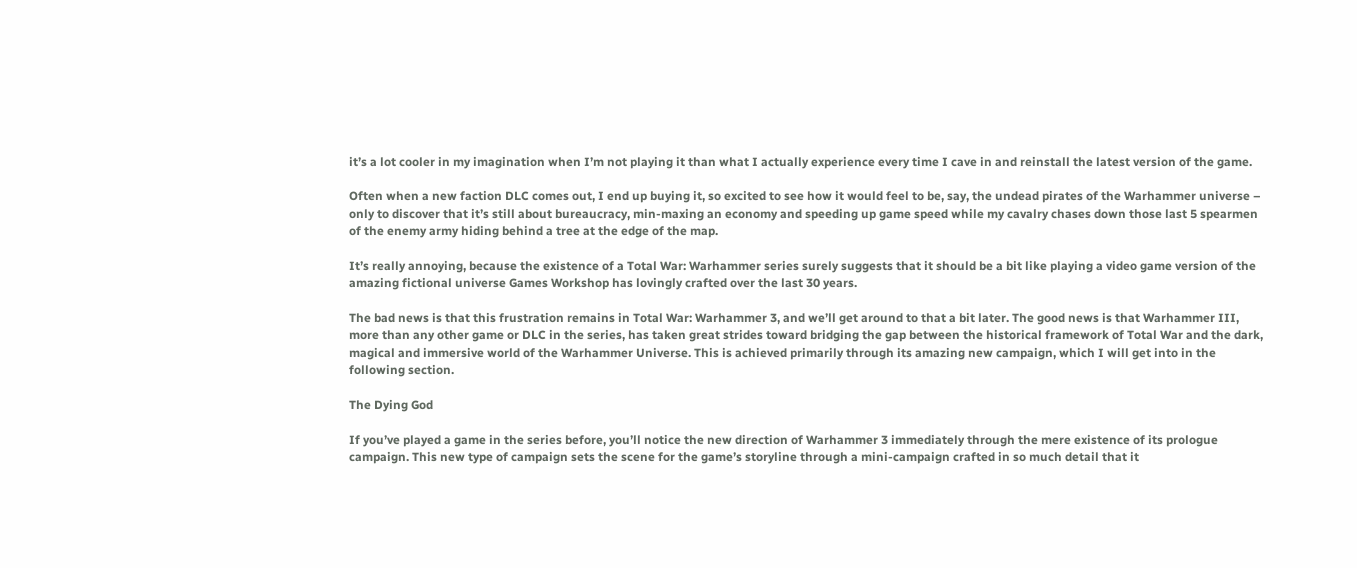it’s a lot cooler in my imagination when I’m not playing it than what I actually experience every time I cave in and reinstall the latest version of the game.

Often when a new faction DLC comes out, I end up buying it, so excited to see how it would feel to be, say, the undead pirates of the Warhammer universe – only to discover that it’s still about bureaucracy, min-maxing an economy and speeding up game speed while my cavalry chases down those last 5 spearmen of the enemy army hiding behind a tree at the edge of the map.

It’s really annoying, because the existence of a Total War: Warhammer series surely suggests that it should be a bit like playing a video game version of the amazing fictional universe Games Workshop has lovingly crafted over the last 30 years.

The bad news is that this frustration remains in Total War: Warhammer 3, and we’ll get around to that a bit later. The good news is that Warhammer III, more than any other game or DLC in the series, has taken great strides toward bridging the gap between the historical framework of Total War and the dark, magical and immersive world of the Warhammer Universe. This is achieved primarily through its amazing new campaign, which I will get into in the following section.

The Dying God

If you’ve played a game in the series before, you’ll notice the new direction of Warhammer 3 immediately through the mere existence of its prologue campaign. This new type of campaign sets the scene for the game’s storyline through a mini-campaign crafted in so much detail that it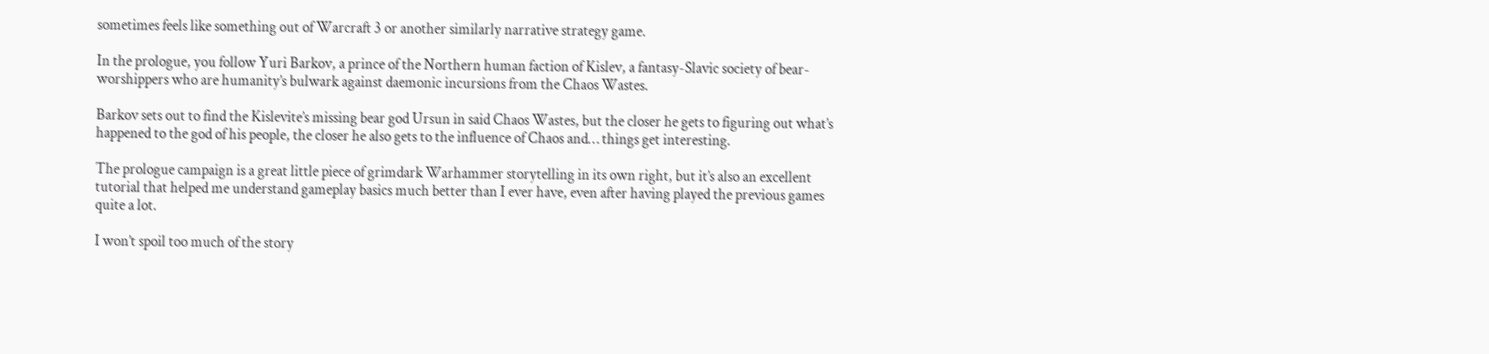sometimes feels like something out of Warcraft 3 or another similarly narrative strategy game.

In the prologue, you follow Yuri Barkov, a prince of the Northern human faction of Kislev, a fantasy-Slavic society of bear-worshippers who are humanity’s bulwark against daemonic incursions from the Chaos Wastes.

Barkov sets out to find the Kislevite’s missing bear god Ursun in said Chaos Wastes, but the closer he gets to figuring out what’s happened to the god of his people, the closer he also gets to the influence of Chaos and… things get interesting.

The prologue campaign is a great little piece of grimdark Warhammer storytelling in its own right, but it’s also an excellent tutorial that helped me understand gameplay basics much better than I ever have, even after having played the previous games quite a lot.

I won’t spoil too much of the story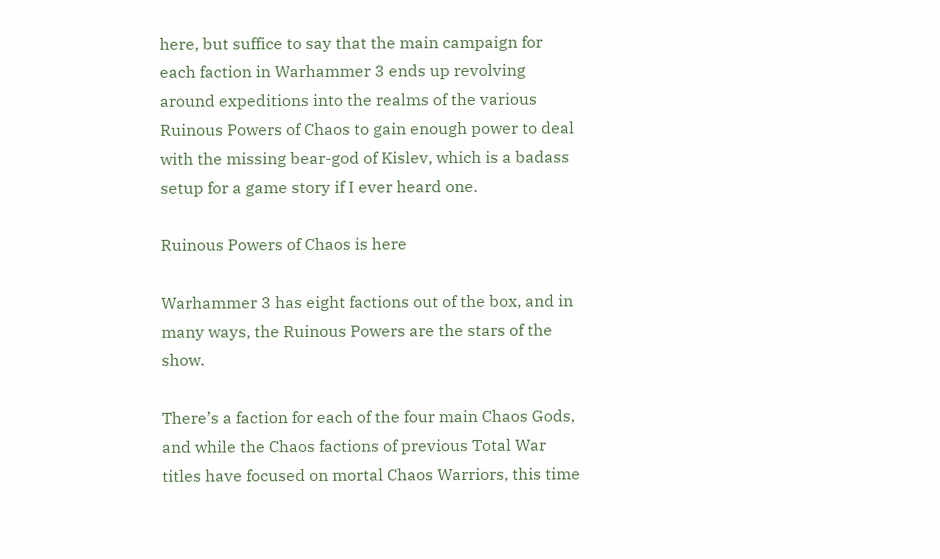here, but suffice to say that the main campaign for each faction in Warhammer 3 ends up revolving around expeditions into the realms of the various Ruinous Powers of Chaos to gain enough power to deal with the missing bear-god of Kislev, which is a badass setup for a game story if I ever heard one.

Ruinous Powers of Chaos is here

Warhammer 3 has eight factions out of the box, and in many ways, the Ruinous Powers are the stars of the show.

There’s a faction for each of the four main Chaos Gods, and while the Chaos factions of previous Total War titles have focused on mortal Chaos Warriors, this time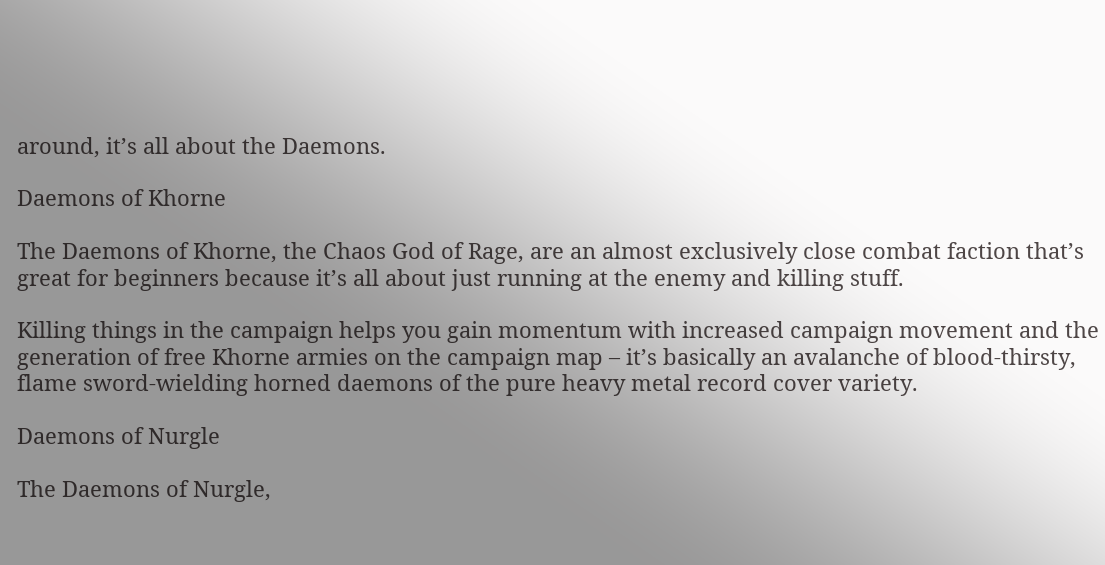around, it’s all about the Daemons.

Daemons of Khorne

The Daemons of Khorne, the Chaos God of Rage, are an almost exclusively close combat faction that’s great for beginners because it’s all about just running at the enemy and killing stuff.

Killing things in the campaign helps you gain momentum with increased campaign movement and the generation of free Khorne armies on the campaign map – it’s basically an avalanche of blood-thirsty, flame sword-wielding horned daemons of the pure heavy metal record cover variety.

Daemons of Nurgle

The Daemons of Nurgle,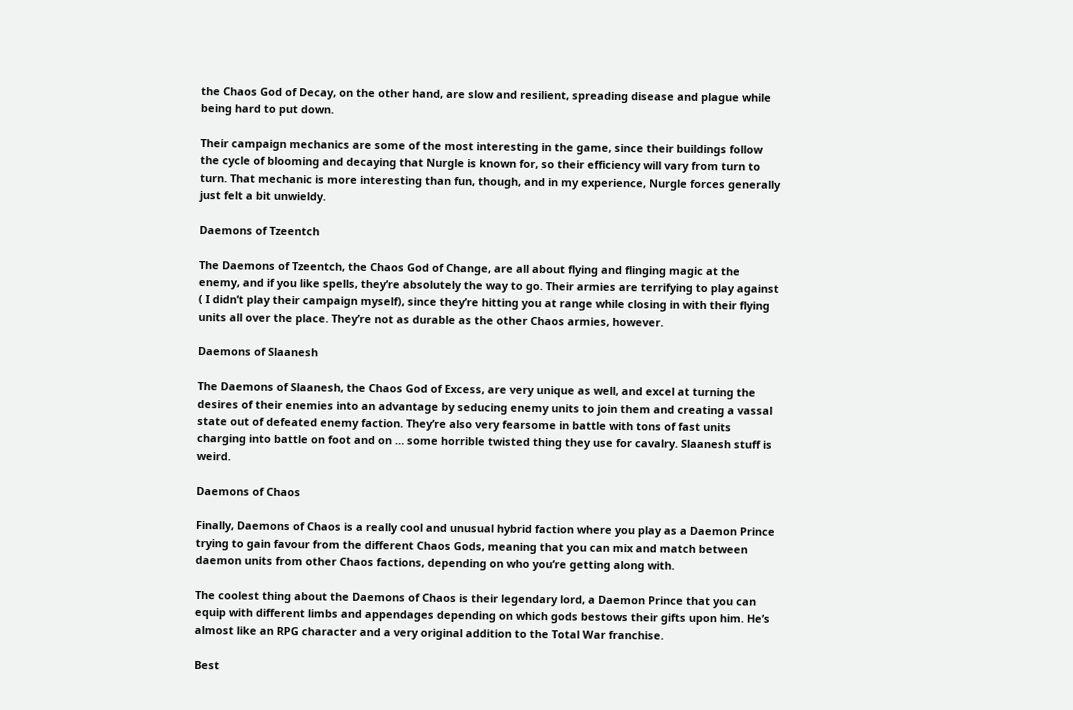the Chaos God of Decay, on the other hand, are slow and resilient, spreading disease and plague while being hard to put down.

Their campaign mechanics are some of the most interesting in the game, since their buildings follow the cycle of blooming and decaying that Nurgle is known for, so their efficiency will vary from turn to turn. That mechanic is more interesting than fun, though, and in my experience, Nurgle forces generally just felt a bit unwieldy.

Daemons of Tzeentch

The Daemons of Tzeentch, the Chaos God of Change, are all about flying and flinging magic at the enemy, and if you like spells, they’re absolutely the way to go. Their armies are terrifying to play against ( I didn’t play their campaign myself), since they’re hitting you at range while closing in with their flying units all over the place. They’re not as durable as the other Chaos armies, however.

Daemons of Slaanesh

The Daemons of Slaanesh, the Chaos God of Excess, are very unique as well, and excel at turning the desires of their enemies into an advantage by seducing enemy units to join them and creating a vassal state out of defeated enemy faction. They’re also very fearsome in battle with tons of fast units charging into battle on foot and on … some horrible twisted thing they use for cavalry. Slaanesh stuff is weird.

Daemons of Chaos

Finally, Daemons of Chaos is a really cool and unusual hybrid faction where you play as a Daemon Prince trying to gain favour from the different Chaos Gods, meaning that you can mix and match between daemon units from other Chaos factions, depending on who you’re getting along with.

The coolest thing about the Daemons of Chaos is their legendary lord, a Daemon Prince that you can equip with different limbs and appendages depending on which gods bestows their gifts upon him. He’s almost like an RPG character and a very original addition to the Total War franchise.

Best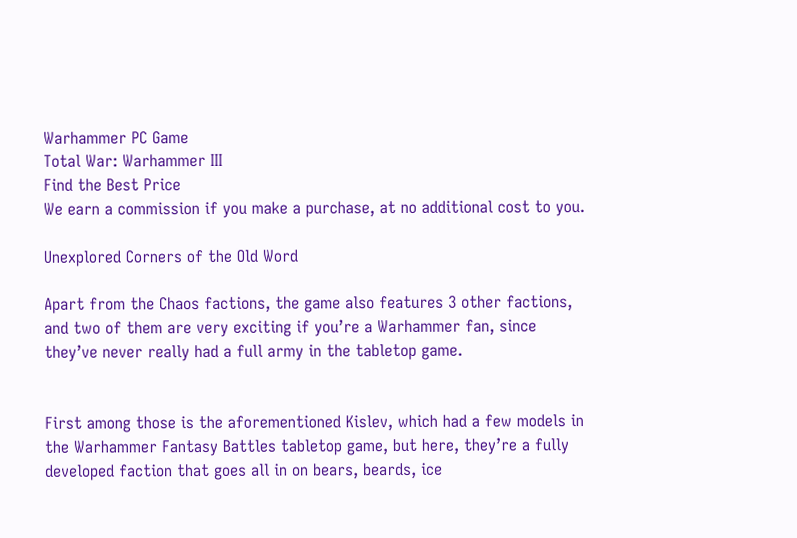Warhammer PC Game
Total War: Warhammer III
Find the Best Price
We earn a commission if you make a purchase, at no additional cost to you.

Unexplored Corners of the Old Word

Apart from the Chaos factions, the game also features 3 other factions, and two of them are very exciting if you’re a Warhammer fan, since they’ve never really had a full army in the tabletop game.


First among those is the aforementioned Kislev, which had a few models in the Warhammer Fantasy Battles tabletop game, but here, they’re a fully developed faction that goes all in on bears, beards, ice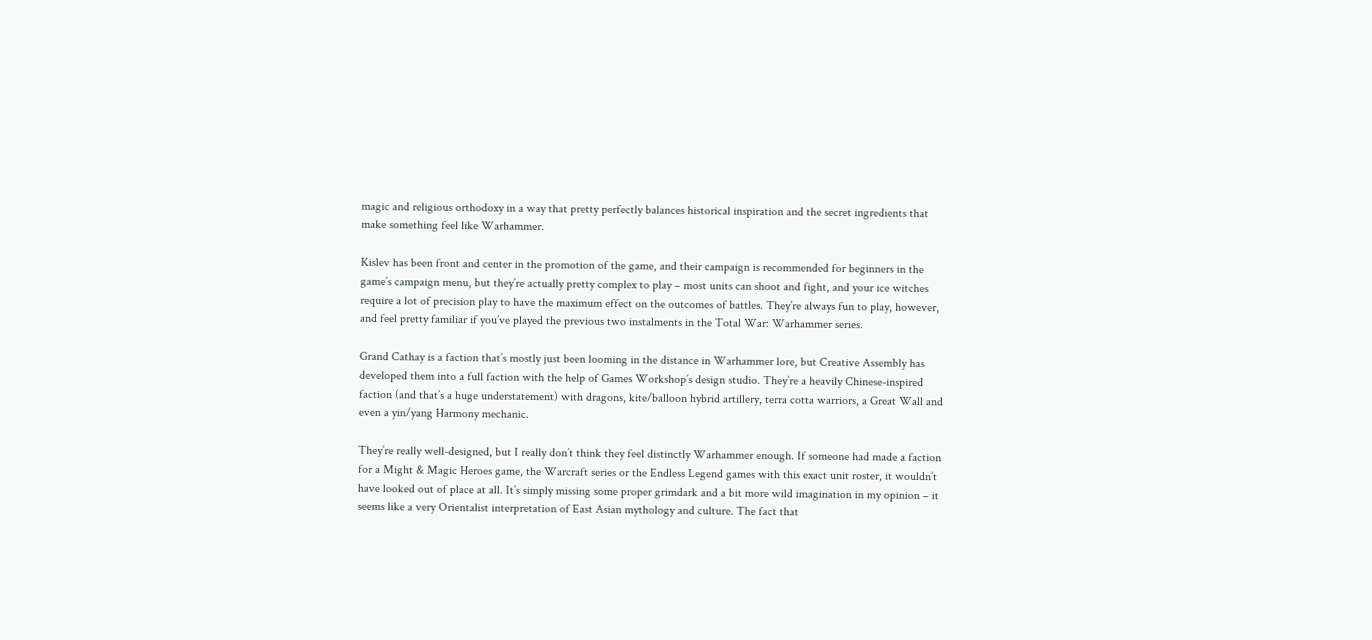magic and religious orthodoxy in a way that pretty perfectly balances historical inspiration and the secret ingredients that make something feel like Warhammer.

Kislev has been front and center in the promotion of the game, and their campaign is recommended for beginners in the game’s campaign menu, but they’re actually pretty complex to play – most units can shoot and fight, and your ice witches require a lot of precision play to have the maximum effect on the outcomes of battles. They’re always fun to play, however, and feel pretty familiar if you’ve played the previous two instalments in the Total War: Warhammer series.

Grand Cathay is a faction that’s mostly just been looming in the distance in Warhammer lore, but Creative Assembly has developed them into a full faction with the help of Games Workshop’s design studio. They’re a heavily Chinese-inspired faction (and that’s a huge understatement) with dragons, kite/balloon hybrid artillery, terra cotta warriors, a Great Wall and even a yin/yang Harmony mechanic.

They’re really well-designed, but I really don’t think they feel distinctly Warhammer enough. If someone had made a faction for a Might & Magic Heroes game, the Warcraft series or the Endless Legend games with this exact unit roster, it wouldn’t have looked out of place at all. It’s simply missing some proper grimdark and a bit more wild imagination in my opinion – it seems like a very Orientalist interpretation of East Asian mythology and culture. The fact that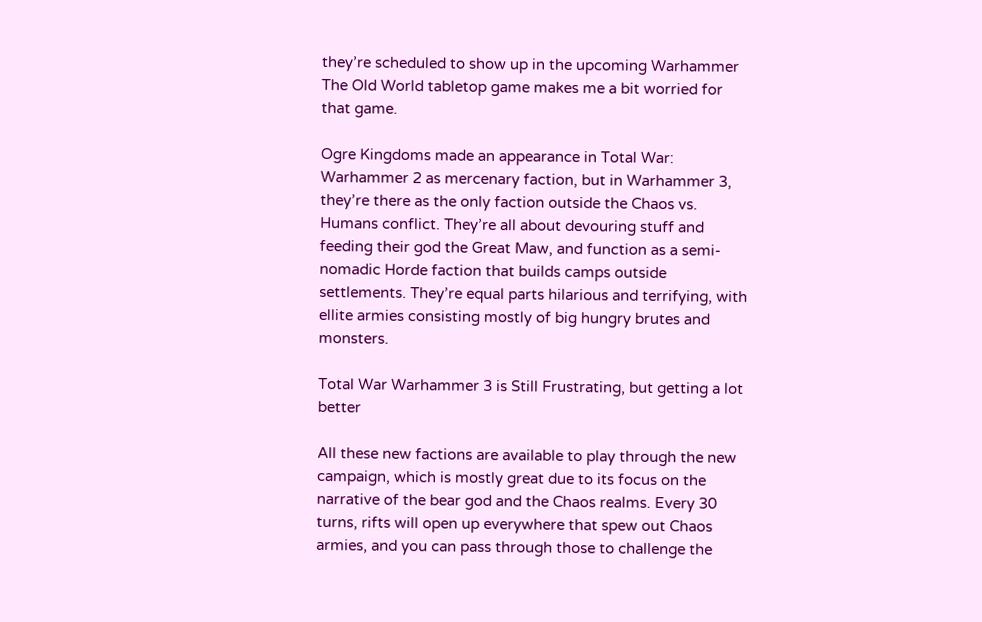they’re scheduled to show up in the upcoming Warhammer The Old World tabletop game makes me a bit worried for that game.

Ogre Kingdoms made an appearance in Total War: Warhammer 2 as mercenary faction, but in Warhammer 3, they’re there as the only faction outside the Chaos vs. Humans conflict. They’re all about devouring stuff and feeding their god the Great Maw, and function as a semi-nomadic Horde faction that builds camps outside settlements. They’re equal parts hilarious and terrifying, with ellite armies consisting mostly of big hungry brutes and monsters.

Total War Warhammer 3 is Still Frustrating, but getting a lot better

All these new factions are available to play through the new campaign, which is mostly great due to its focus on the narrative of the bear god and the Chaos realms. Every 30 turns, rifts will open up everywhere that spew out Chaos armies, and you can pass through those to challenge the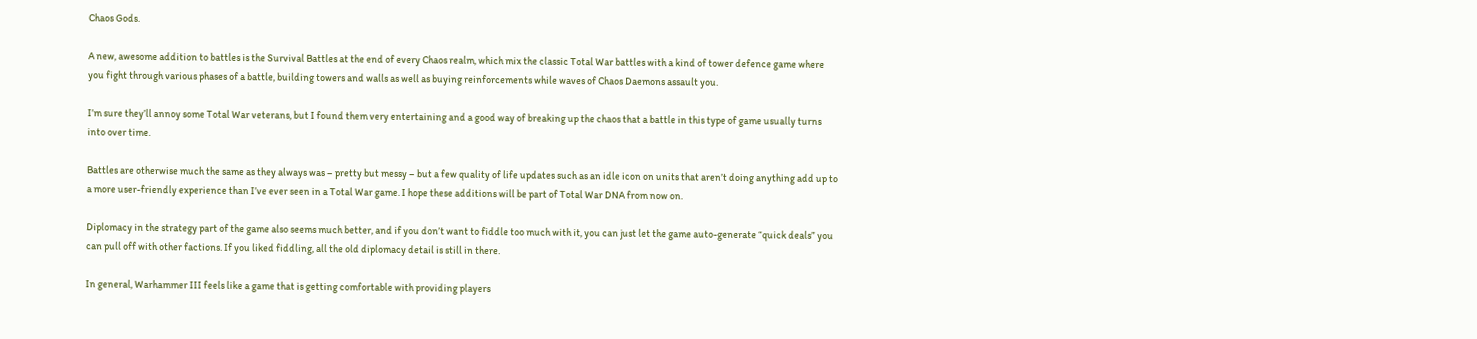Chaos Gods.

A new, awesome addition to battles is the Survival Battles at the end of every Chaos realm, which mix the classic Total War battles with a kind of tower defence game where you fight through various phases of a battle, building towers and walls as well as buying reinforcements while waves of Chaos Daemons assault you.

I’m sure they’ll annoy some Total War veterans, but I found them very entertaining and a good way of breaking up the chaos that a battle in this type of game usually turns into over time.

Battles are otherwise much the same as they always was – pretty but messy – but a few quality of life updates such as an idle icon on units that aren’t doing anything add up to a more user-friendly experience than I’ve ever seen in a Total War game. I hope these additions will be part of Total War DNA from now on.

Diplomacy in the strategy part of the game also seems much better, and if you don’t want to fiddle too much with it, you can just let the game auto-generate “quick deals” you can pull off with other factions. If you liked fiddling, all the old diplomacy detail is still in there.

In general, Warhammer III feels like a game that is getting comfortable with providing players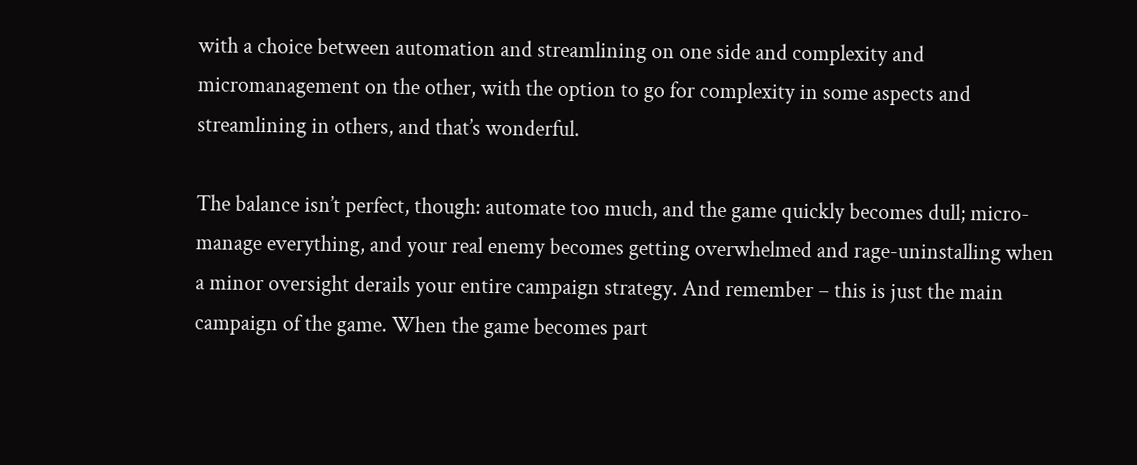with a choice between automation and streamlining on one side and complexity and micromanagement on the other, with the option to go for complexity in some aspects and streamlining in others, and that’s wonderful.

The balance isn’t perfect, though: automate too much, and the game quickly becomes dull; micro-manage everything, and your real enemy becomes getting overwhelmed and rage-uninstalling when a minor oversight derails your entire campaign strategy. And remember – this is just the main campaign of the game. When the game becomes part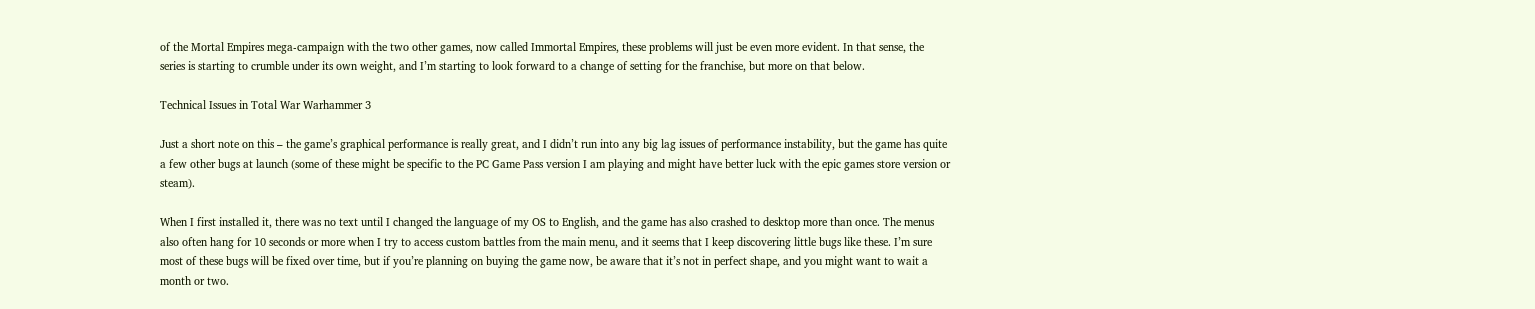of the Mortal Empires mega-campaign with the two other games, now called Immortal Empires, these problems will just be even more evident. In that sense, the series is starting to crumble under its own weight, and I’m starting to look forward to a change of setting for the franchise, but more on that below.

Technical Issues in Total War Warhammer 3

Just a short note on this – the game’s graphical performance is really great, and I didn’t run into any big lag issues of performance instability, but the game has quite a few other bugs at launch (some of these might be specific to the PC Game Pass version I am playing and might have better luck with the epic games store version or steam).

When I first installed it, there was no text until I changed the language of my OS to English, and the game has also crashed to desktop more than once. The menus also often hang for 10 seconds or more when I try to access custom battles from the main menu, and it seems that I keep discovering little bugs like these. I’m sure most of these bugs will be fixed over time, but if you’re planning on buying the game now, be aware that it’s not in perfect shape, and you might want to wait a month or two.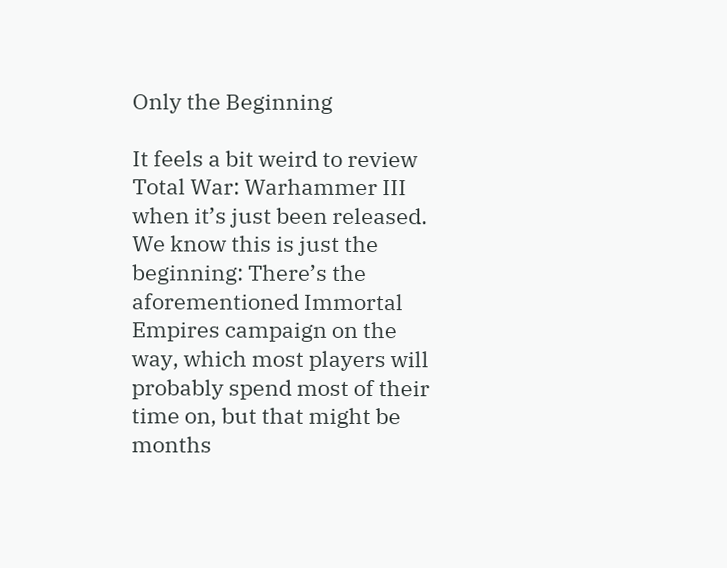Only the Beginning

It feels a bit weird to review Total War: Warhammer III when it’s just been released. We know this is just the beginning: There’s the aforementioned Immortal Empires campaign on the way, which most players will probably spend most of their time on, but that might be months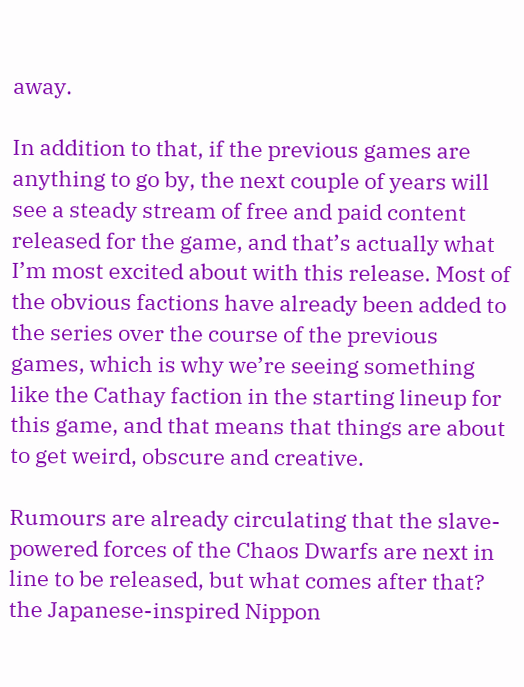away.

In addition to that, if the previous games are anything to go by, the next couple of years will see a steady stream of free and paid content released for the game, and that’s actually what I’m most excited about with this release. Most of the obvious factions have already been added to the series over the course of the previous games, which is why we’re seeing something like the Cathay faction in the starting lineup for this game, and that means that things are about to get weird, obscure and creative.

Rumours are already circulating that the slave-powered forces of the Chaos Dwarfs are next in line to be released, but what comes after that? the Japanese-inspired Nippon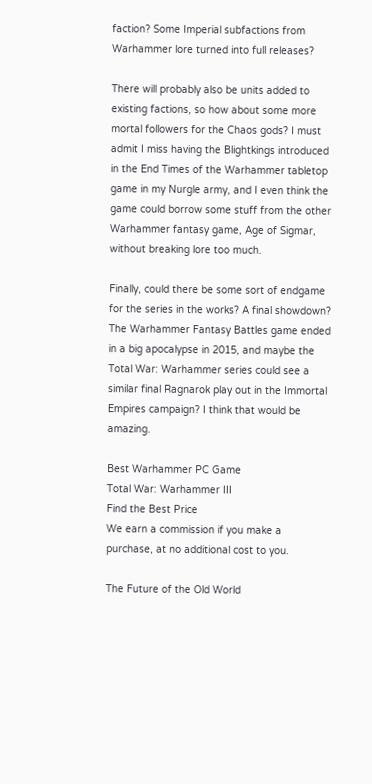faction? Some Imperial subfactions from Warhammer lore turned into full releases?

There will probably also be units added to existing factions, so how about some more mortal followers for the Chaos gods? I must admit I miss having the Blightkings introduced in the End Times of the Warhammer tabletop game in my Nurgle army, and I even think the game could borrow some stuff from the other Warhammer fantasy game, Age of Sigmar, without breaking lore too much.

Finally, could there be some sort of endgame for the series in the works? A final showdown? The Warhammer Fantasy Battles game ended in a big apocalypse in 2015, and maybe the Total War: Warhammer series could see a similar final Ragnarok play out in the Immortal Empires campaign? I think that would be amazing.

Best Warhammer PC Game
Total War: Warhammer III
Find the Best Price
We earn a commission if you make a purchase, at no additional cost to you.

The Future of the Old World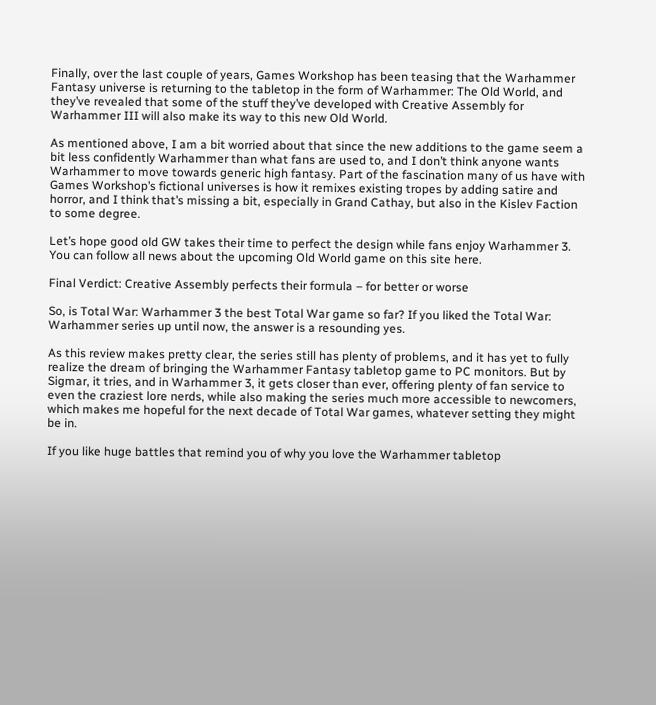Finally, over the last couple of years, Games Workshop has been teasing that the Warhammer Fantasy universe is returning to the tabletop in the form of Warhammer: The Old World, and they’ve revealed that some of the stuff they’ve developed with Creative Assembly for Warhammer III will also make its way to this new Old World.

As mentioned above, I am a bit worried about that since the new additions to the game seem a bit less confidently Warhammer than what fans are used to, and I don’t think anyone wants Warhammer to move towards generic high fantasy. Part of the fascination many of us have with Games Workshop’s fictional universes is how it remixes existing tropes by adding satire and horror, and I think that’s missing a bit, especially in Grand Cathay, but also in the Kislev Faction to some degree.

Let’s hope good old GW takes their time to perfect the design while fans enjoy Warhammer 3. You can follow all news about the upcoming Old World game on this site here.

Final Verdict: Creative Assembly perfects their formula – for better or worse

So, is Total War: Warhammer 3 the best Total War game so far? If you liked the Total War: Warhammer series up until now, the answer is a resounding yes.

As this review makes pretty clear, the series still has plenty of problems, and it has yet to fully realize the dream of bringing the Warhammer Fantasy tabletop game to PC monitors. But by Sigmar, it tries, and in Warhammer 3, it gets closer than ever, offering plenty of fan service to even the craziest lore nerds, while also making the series much more accessible to newcomers, which makes me hopeful for the next decade of Total War games, whatever setting they might be in.

If you like huge battles that remind you of why you love the Warhammer tabletop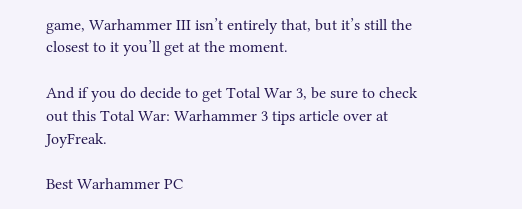game, Warhammer III isn’t entirely that, but it’s still the closest to it you’ll get at the moment.

And if you do decide to get Total War 3, be sure to check out this Total War: Warhammer 3 tips article over at JoyFreak.

Best Warhammer PC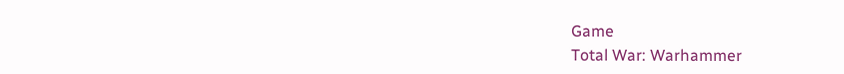Game
Total War: Warhammer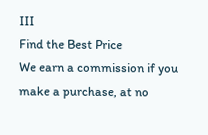III
Find the Best Price
We earn a commission if you make a purchase, at no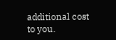additional cost to you.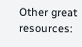Other great resources: